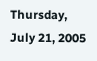Thursday, July 21, 2005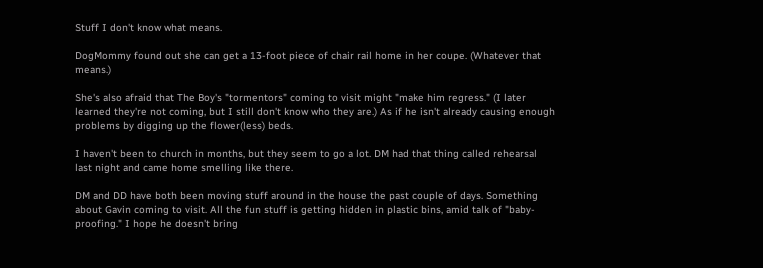Stuff I don't know what means.

DogMommy found out she can get a 13-foot piece of chair rail home in her coupe. (Whatever that means.)

She's also afraid that The Boy's "tormentors" coming to visit might "make him regress." (I later learned they're not coming, but I still don't know who they are.) As if he isn't already causing enough problems by digging up the flower(less) beds.

I haven't been to church in months, but they seem to go a lot. DM had that thing called rehearsal last night and came home smelling like there.

DM and DD have both been moving stuff around in the house the past couple of days. Something about Gavin coming to visit. All the fun stuff is getting hidden in plastic bins, amid talk of "baby-proofing." I hope he doesn't bring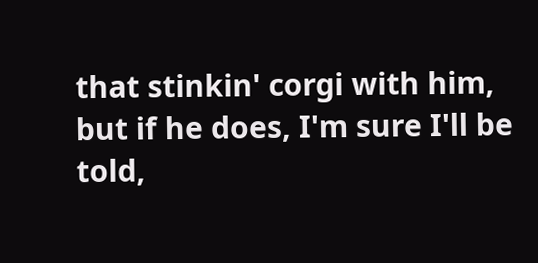that stinkin' corgi with him, but if he does, I'm sure I'll be told,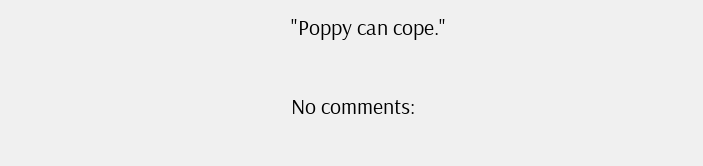"Poppy can cope."

No comments: